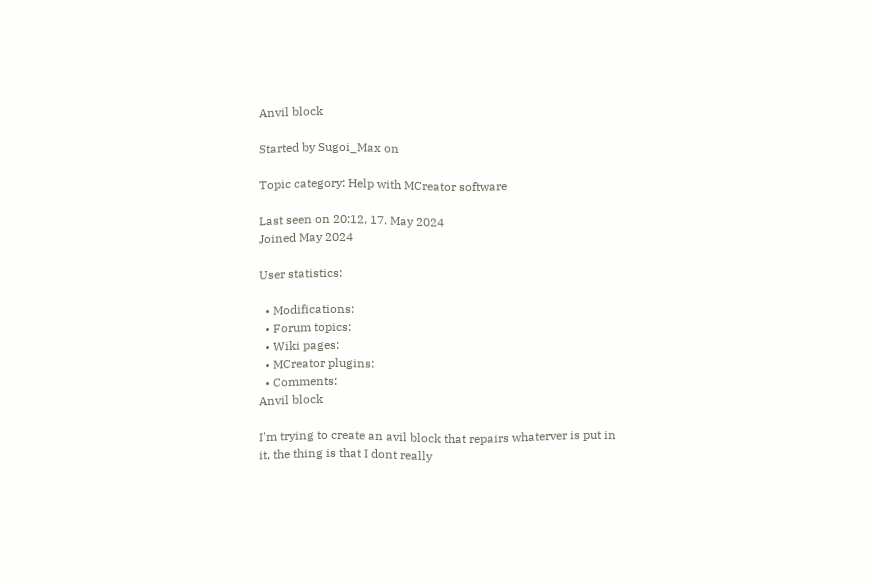Anvil block

Started by Sugoi_Max on

Topic category: Help with MCreator software

Last seen on 20:12, 17. May 2024
Joined May 2024

User statistics:

  • Modifications:
  • Forum topics:
  • Wiki pages:
  • MCreator plugins:
  • Comments:
Anvil block

I'm trying to create an avil block that repairs whaterver is put in it, the thing is that I dont really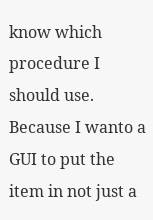know which procedure I should use.
Because I wanto a GUI to put the item in not just a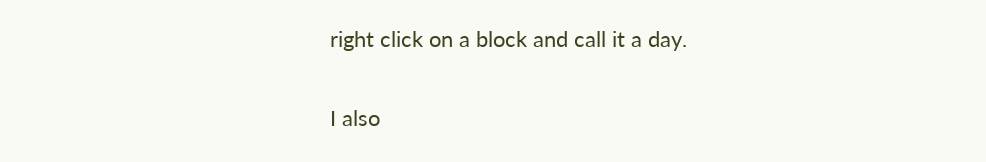right click on a block and call it a day.

I also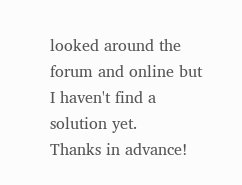looked around the forum and online but I haven't find a solution yet.
Thanks in advance!